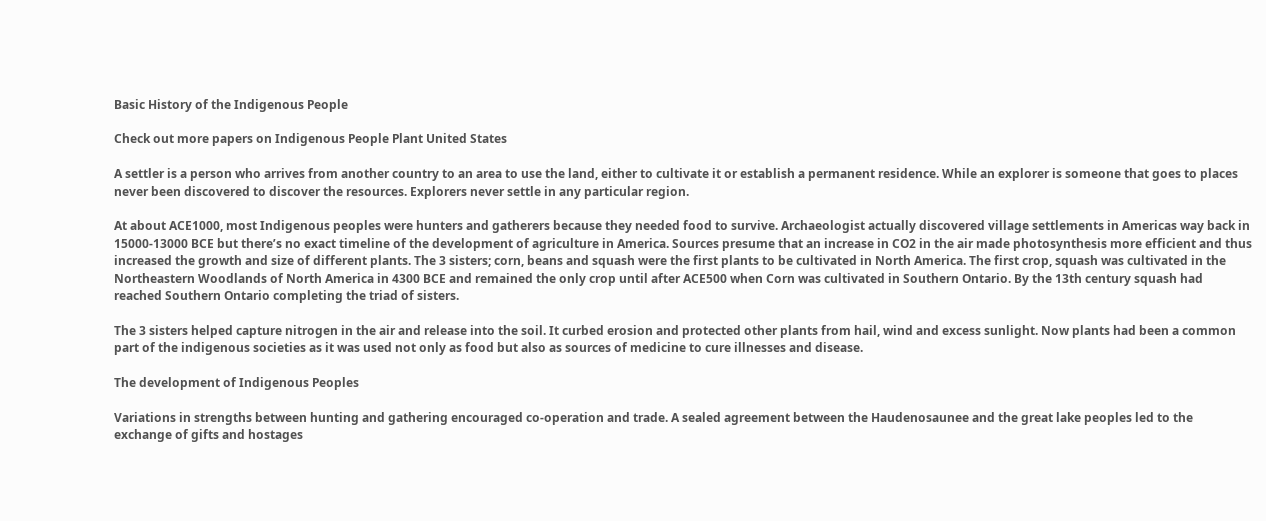Basic History of the Indigenous People

Check out more papers on Indigenous People Plant United States

A settler is a person who arrives from another country to an area to use the land, either to cultivate it or establish a permanent residence. While an explorer is someone that goes to places never been discovered to discover the resources. Explorers never settle in any particular region.

At about ACE1000, most Indigenous peoples were hunters and gatherers because they needed food to survive. Archaeologist actually discovered village settlements in Americas way back in 15000-13000 BCE but there’s no exact timeline of the development of agriculture in America. Sources presume that an increase in CO2 in the air made photosynthesis more efficient and thus increased the growth and size of different plants. The 3 sisters; corn, beans and squash were the first plants to be cultivated in North America. The first crop, squash was cultivated in the Northeastern Woodlands of North America in 4300 BCE and remained the only crop until after ACE500 when Corn was cultivated in Southern Ontario. By the 13th century squash had reached Southern Ontario completing the triad of sisters.

The 3 sisters helped capture nitrogen in the air and release into the soil. It curbed erosion and protected other plants from hail, wind and excess sunlight. Now plants had been a common part of the indigenous societies as it was used not only as food but also as sources of medicine to cure illnesses and disease.

The development of Indigenous Peoples

Variations in strengths between hunting and gathering encouraged co-operation and trade. A sealed agreement between the Haudenosaunee and the great lake peoples led to the exchange of gifts and hostages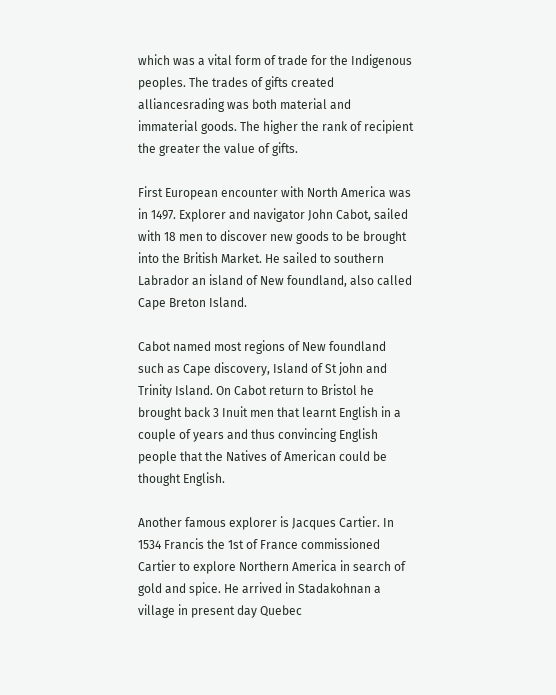which was a vital form of trade for the Indigenous peoples. The trades of gifts created alliancesrading was both material and immaterial goods. The higher the rank of recipient the greater the value of gifts.

First European encounter with North America was in 1497. Explorer and navigator John Cabot, sailed with 18 men to discover new goods to be brought into the British Market. He sailed to southern Labrador an island of New foundland, also called Cape Breton Island.

Cabot named most regions of New foundland such as Cape discovery, Island of St john and Trinity Island. On Cabot return to Bristol he brought back 3 Inuit men that learnt English in a couple of years and thus convincing English people that the Natives of American could be thought English.

Another famous explorer is Jacques Cartier. In 1534 Francis the 1st of France commissioned Cartier to explore Northern America in search of gold and spice. He arrived in Stadakohnan a village in present day Quebec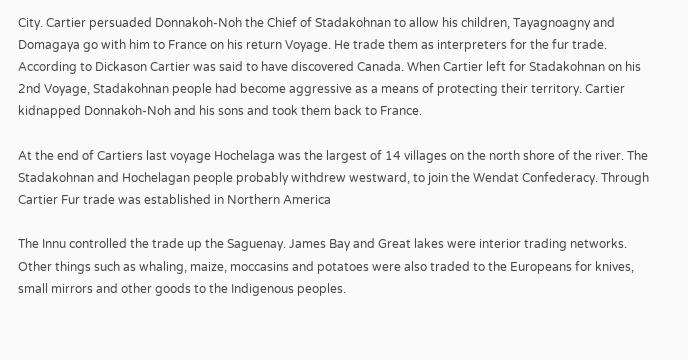City. Cartier persuaded Donnakoh-Noh the Chief of Stadakohnan to allow his children, Tayagnoagny and Domagaya go with him to France on his return Voyage. He trade them as interpreters for the fur trade. According to Dickason Cartier was said to have discovered Canada. When Cartier left for Stadakohnan on his 2nd Voyage, Stadakohnan people had become aggressive as a means of protecting their territory. Cartier kidnapped Donnakoh-Noh and his sons and took them back to France.

At the end of Cartiers last voyage Hochelaga was the largest of 14 villages on the north shore of the river. The Stadakohnan and Hochelagan people probably withdrew westward, to join the Wendat Confederacy. Through Cartier Fur trade was established in Northern America

The Innu controlled the trade up the Saguenay. James Bay and Great lakes were interior trading networks. Other things such as whaling, maize, moccasins and potatoes were also traded to the Europeans for knives, small mirrors and other goods to the Indigenous peoples.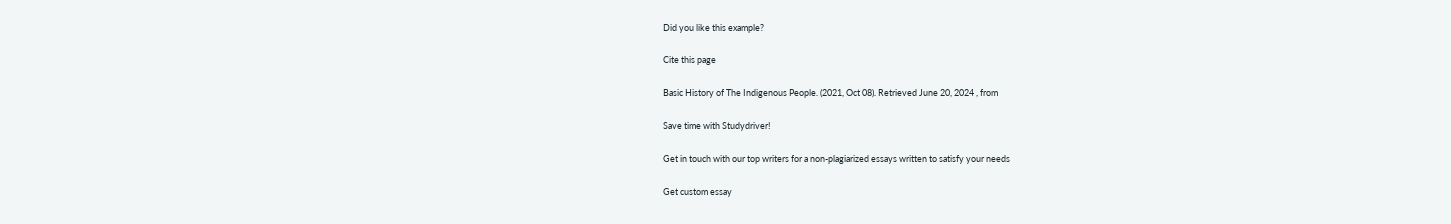Did you like this example?

Cite this page

Basic History of The Indigenous People. (2021, Oct 08). Retrieved June 20, 2024 , from

Save time with Studydriver!

Get in touch with our top writers for a non-plagiarized essays written to satisfy your needs

Get custom essay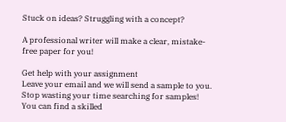Stuck on ideas? Struggling with a concept?

A professional writer will make a clear, mistake-free paper for you!

Get help with your assignment
Leave your email and we will send a sample to you.
Stop wasting your time searching for samples!
You can find a skilled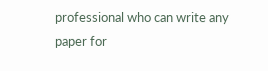professional who can write any paper for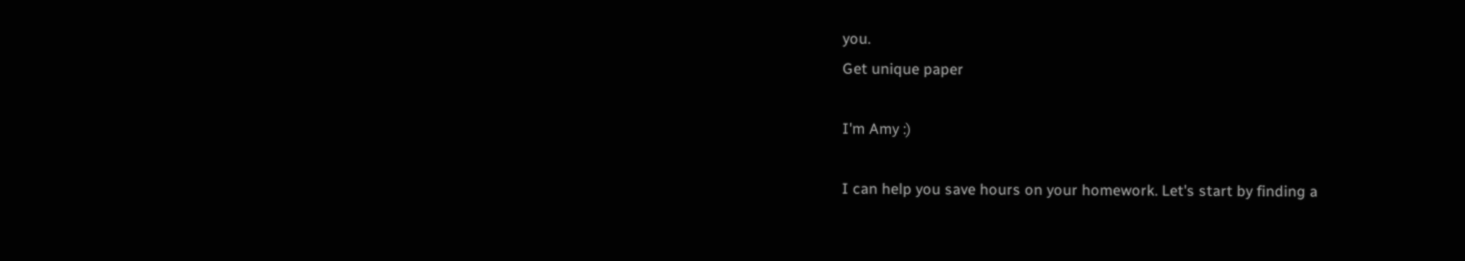you.
Get unique paper

I'm Amy :)

I can help you save hours on your homework. Let's start by finding a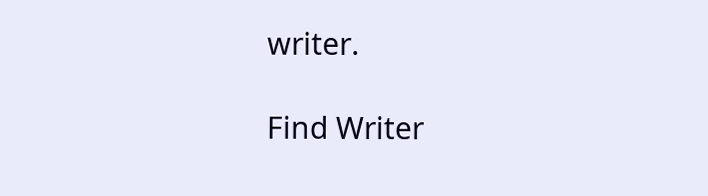writer.

Find Writer